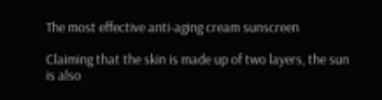The most effective anti-aging cream sunscreen

Claiming that the skin is made up of two layers, the sun is also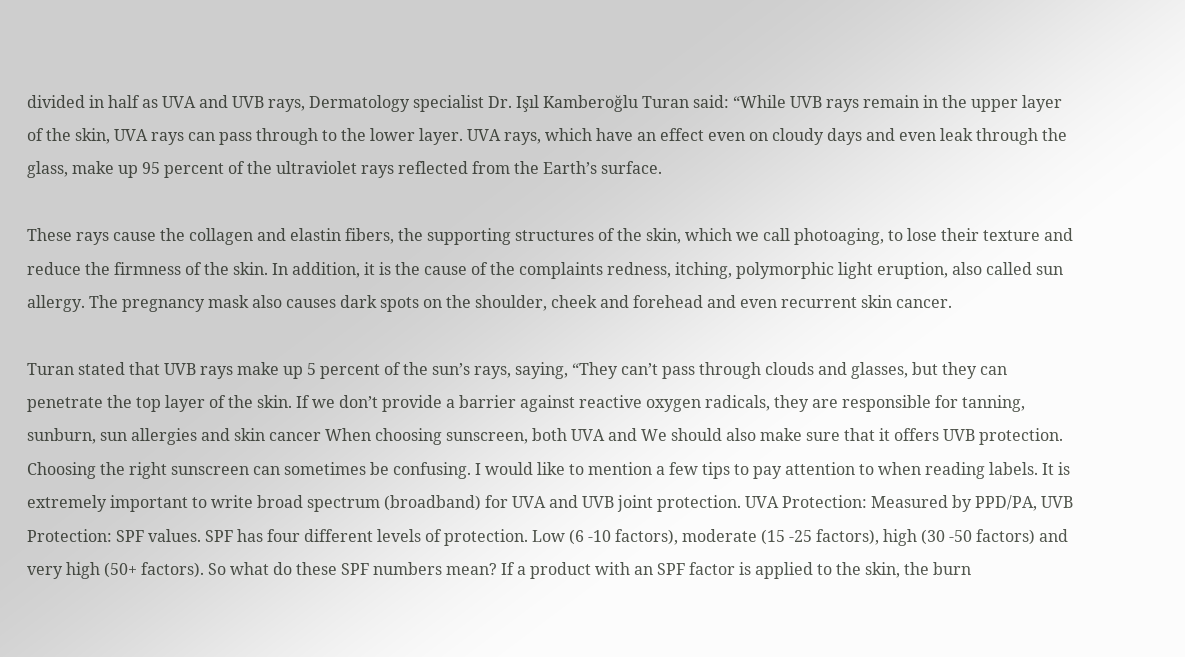divided in half as UVA and UVB rays, Dermatology specialist Dr. Işıl Kamberoğlu Turan said: “While UVB rays remain in the upper layer of the skin, UVA rays can pass through to the lower layer. UVA rays, which have an effect even on cloudy days and even leak through the glass, make up 95 percent of the ultraviolet rays reflected from the Earth’s surface.

These rays cause the collagen and elastin fibers, the supporting structures of the skin, which we call photoaging, to lose their texture and reduce the firmness of the skin. In addition, it is the cause of the complaints redness, itching, polymorphic light eruption, also called sun allergy. The pregnancy mask also causes dark spots on the shoulder, cheek and forehead and even recurrent skin cancer.

Turan stated that UVB rays make up 5 percent of the sun’s rays, saying, “They can’t pass through clouds and glasses, but they can penetrate the top layer of the skin. If we don’t provide a barrier against reactive oxygen radicals, they are responsible for tanning, sunburn, sun allergies and skin cancer When choosing sunscreen, both UVA and We should also make sure that it offers UVB protection.
Choosing the right sunscreen can sometimes be confusing. I would like to mention a few tips to pay attention to when reading labels. It is extremely important to write broad spectrum (broadband) for UVA and UVB joint protection. UVA Protection: Measured by PPD/PA, UVB Protection: SPF values. SPF has four different levels of protection. Low (6 -10 factors), moderate (15 -25 factors), high (30 -50 factors) and very high (50+ factors). So what do these SPF numbers mean? If a product with an SPF factor is applied to the skin, the burn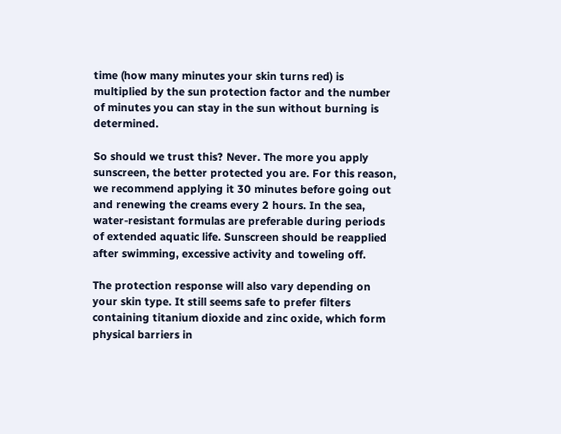time (how many minutes your skin turns red) is multiplied by the sun protection factor and the number of minutes you can stay in the sun without burning is determined.

So should we trust this? Never. The more you apply sunscreen, the better protected you are. For this reason, we recommend applying it 30 minutes before going out and renewing the creams every 2 hours. In the sea, water-resistant formulas are preferable during periods of extended aquatic life. Sunscreen should be reapplied after swimming, excessive activity and toweling off.

The protection response will also vary depending on your skin type. It still seems safe to prefer filters containing titanium dioxide and zinc oxide, which form physical barriers in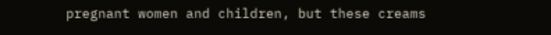pregnant women and children, but these creams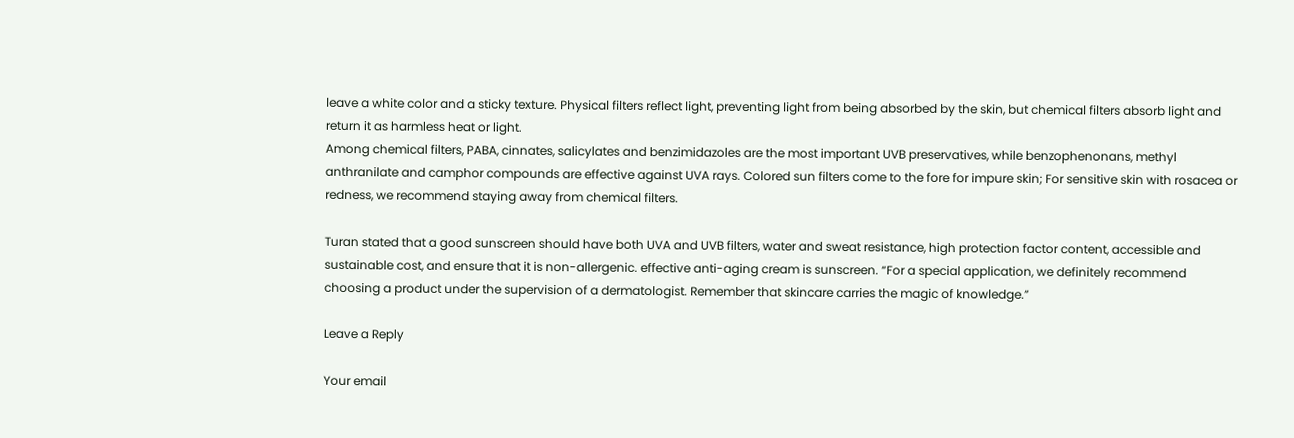leave a white color and a sticky texture. Physical filters reflect light, preventing light from being absorbed by the skin, but chemical filters absorb light and return it as harmless heat or light.
Among chemical filters, PABA, cinnates, salicylates and benzimidazoles are the most important UVB preservatives, while benzophenonans, methyl anthranilate and camphor compounds are effective against UVA rays. Colored sun filters come to the fore for impure skin; For sensitive skin with rosacea or redness, we recommend staying away from chemical filters.

Turan stated that a good sunscreen should have both UVA and UVB filters, water and sweat resistance, high protection factor content, accessible and sustainable cost, and ensure that it is non-allergenic. effective anti-aging cream is sunscreen. “For a special application, we definitely recommend choosing a product under the supervision of a dermatologist. Remember that skincare carries the magic of knowledge.”

Leave a Reply

Your email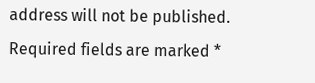address will not be published. Required fields are marked *